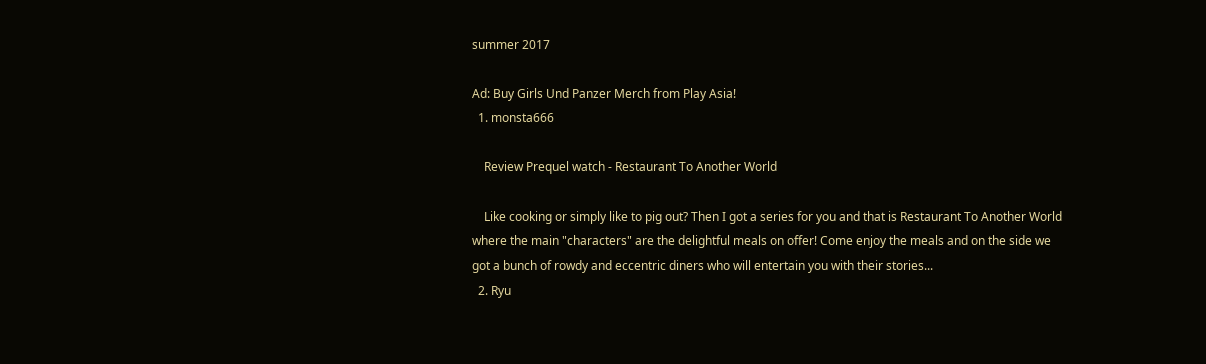summer 2017

Ad: Buy Girls Und Panzer Merch from Play Asia!
  1. monsta666

    Review Prequel watch - Restaurant To Another World

    Like cooking or simply like to pig out? Then I got a series for you and that is Restaurant To Another World where the main "characters" are the delightful meals on offer! Come enjoy the meals and on the side we got a bunch of rowdy and eccentric diners who will entertain you with their stories...
  2. Ryu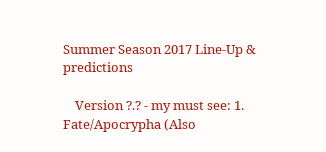Summer Season 2017 Line-Up & predictions

    Version ?.? - my must see: 1. Fate/Apocrypha (Also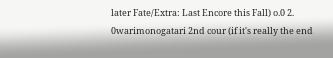later Fate/Extra: Last Encore this Fall) o.0 2. 0warimonogatari 2nd cour (if it's really the end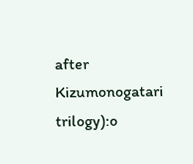after Kizumonogatari trilogy):o